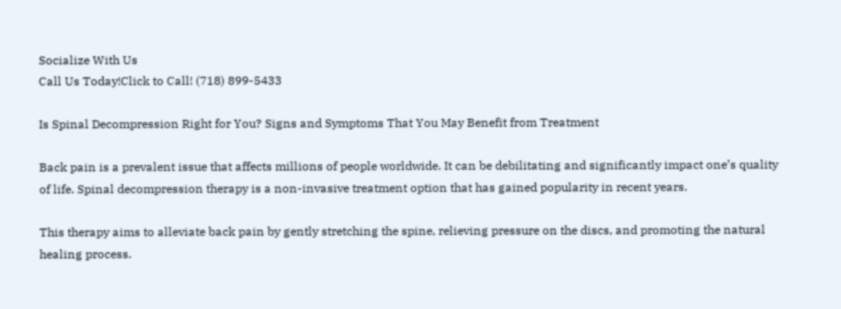Socialize With Us
Call Us Today!Click to Call! (718) 899-5433

Is Spinal Decompression Right for You? Signs and Symptoms That You May Benefit from Treatment

Back pain is a prevalent issue that affects millions of people worldwide. It can be debilitating and significantly impact one’s quality of life. Spinal decompression therapy is a non-invasive treatment option that has gained popularity in recent years.

This therapy aims to alleviate back pain by gently stretching the spine, relieving pressure on the discs, and promoting the natural healing process.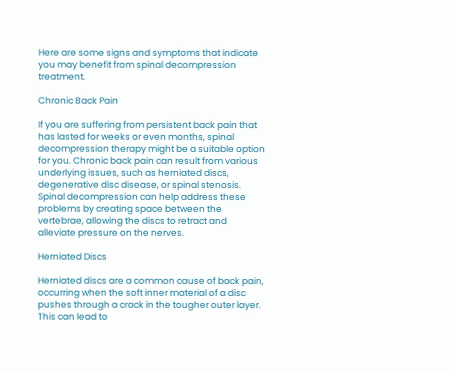Here are some signs and symptoms that indicate you may benefit from spinal decompression treatment.

Chronic Back Pain

If you are suffering from persistent back pain that has lasted for weeks or even months, spinal decompression therapy might be a suitable option for you. Chronic back pain can result from various underlying issues, such as herniated discs, degenerative disc disease, or spinal stenosis. Spinal decompression can help address these problems by creating space between the vertebrae, allowing the discs to retract and alleviate pressure on the nerves.

Herniated Discs

Herniated discs are a common cause of back pain, occurring when the soft inner material of a disc pushes through a crack in the tougher outer layer. This can lead to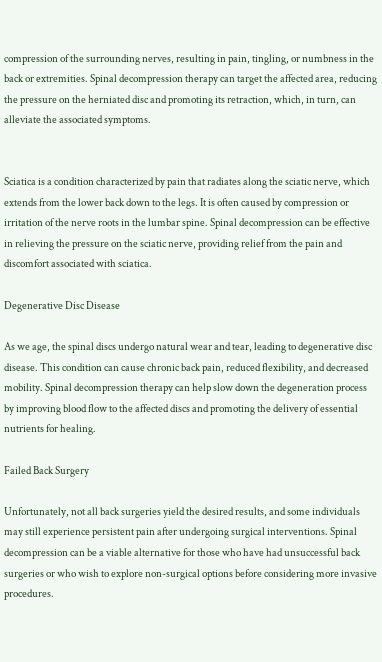compression of the surrounding nerves, resulting in pain, tingling, or numbness in the back or extremities. Spinal decompression therapy can target the affected area, reducing the pressure on the herniated disc and promoting its retraction, which, in turn, can alleviate the associated symptoms.


Sciatica is a condition characterized by pain that radiates along the sciatic nerve, which extends from the lower back down to the legs. It is often caused by compression or irritation of the nerve roots in the lumbar spine. Spinal decompression can be effective in relieving the pressure on the sciatic nerve, providing relief from the pain and discomfort associated with sciatica.

Degenerative Disc Disease

As we age, the spinal discs undergo natural wear and tear, leading to degenerative disc disease. This condition can cause chronic back pain, reduced flexibility, and decreased mobility. Spinal decompression therapy can help slow down the degeneration process by improving blood flow to the affected discs and promoting the delivery of essential nutrients for healing.

Failed Back Surgery

Unfortunately, not all back surgeries yield the desired results, and some individuals may still experience persistent pain after undergoing surgical interventions. Spinal decompression can be a viable alternative for those who have had unsuccessful back surgeries or who wish to explore non-surgical options before considering more invasive procedures.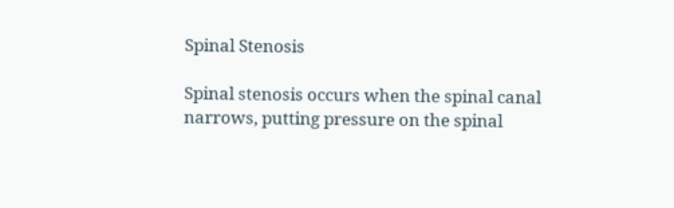Spinal Stenosis

Spinal stenosis occurs when the spinal canal narrows, putting pressure on the spinal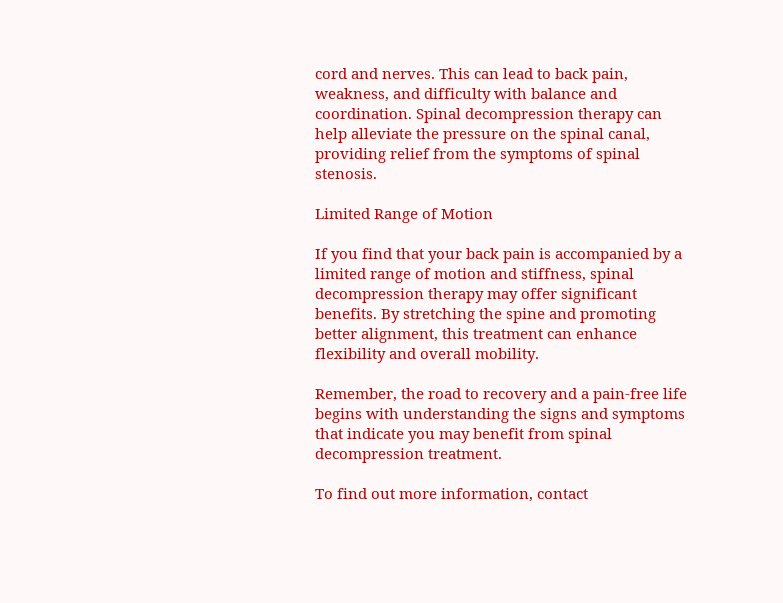cord and nerves. This can lead to back pain, weakness, and difficulty with balance and coordination. Spinal decompression therapy can help alleviate the pressure on the spinal canal, providing relief from the symptoms of spinal stenosis.

Limited Range of Motion

If you find that your back pain is accompanied by a limited range of motion and stiffness, spinal decompression therapy may offer significant benefits. By stretching the spine and promoting better alignment, this treatment can enhance flexibility and overall mobility.

Remember, the road to recovery and a pain-free life begins with understanding the signs and symptoms that indicate you may benefit from spinal decompression treatment.

To find out more information, contact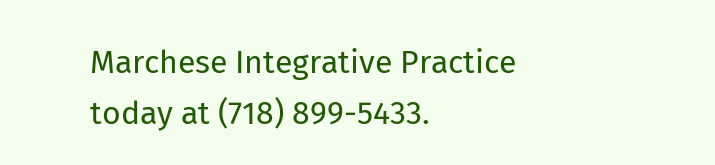Marchese Integrative Practice today at (718) 899-5433.